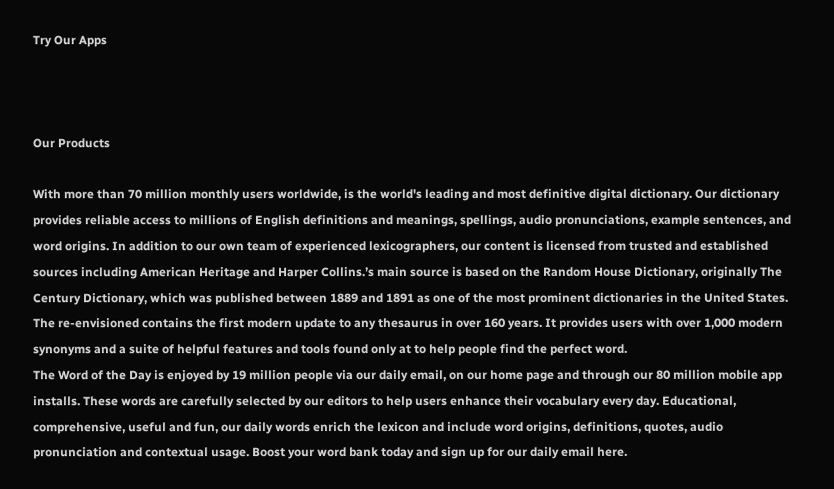Try Our Apps



Our Products

With more than 70 million monthly users worldwide, is the world's leading and most definitive digital dictionary. Our dictionary provides reliable access to millions of English definitions and meanings, spellings, audio pronunciations, example sentences, and word origins. In addition to our own team of experienced lexicographers, our content is licensed from trusted and established sources including American Heritage and Harper Collins.’s main source is based on the Random House Dictionary, originally The Century Dictionary, which was published between 1889 and 1891 as one of the most prominent dictionaries in the United States.
The re-envisioned contains the first modern update to any thesaurus in over 160 years. It provides users with over 1,000 modern synonyms and a suite of helpful features and tools found only at to help people find the perfect word.
The Word of the Day is enjoyed by 19 million people via our daily email, on our home page and through our 80 million mobile app installs. These words are carefully selected by our editors to help users enhance their vocabulary every day. Educational, comprehensive, useful and fun, our daily words enrich the lexicon and include word origins, definitions, quotes, audio pronunciation and contextual usage. Boost your word bank today and sign up for our daily email here.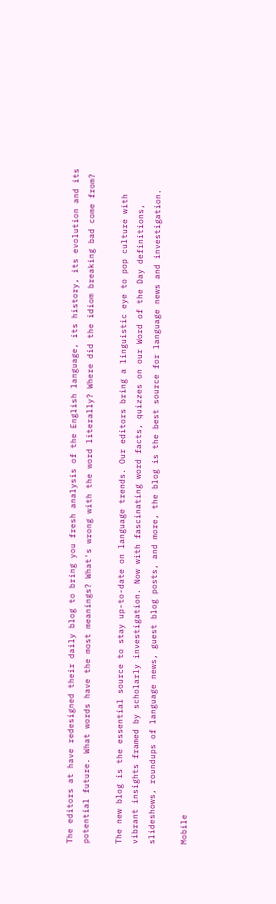The editors at have redesigned their daily blog to bring you fresh analysis of the English language, its history, its evolution and its potential future. What words have the most meanings? What's wrong with the word literally? Where did the idiom breaking bad come from?

The new blog is the essential source to stay up-to-date on language trends. Our editors bring a linguistic eye to pop culture with vibrant insights framed by scholarly investigation. Now with fascinating word facts, quizzes on our Word of the Day definitions, slideshows, roundups of language news, guest blog posts, and more, the blog is the best source for language news and investigation.

Mobile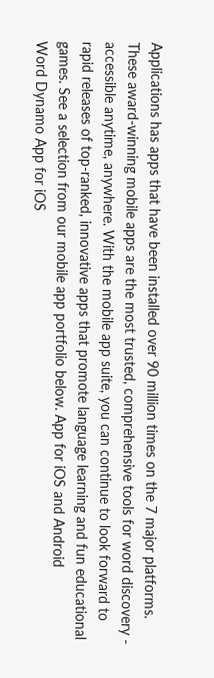Applications has apps that have been installed over 90 million times on the 7 major platforms. These award-winning mobile apps are the most trusted, comprehensive tools for word discovery - accessible anytime, anywhere. With the mobile app suite, you can continue to look forward to rapid releases of top-ranked, innovative apps that promote language learning and fun educational games. See a selection from our mobile app portfolio below. App for iOS and Android
Word Dynamo App for iOS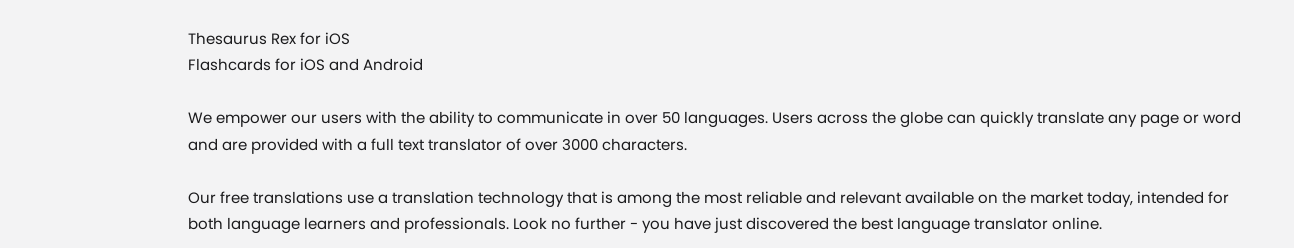Thesaurus Rex for iOS
Flashcards for iOS and Android

We empower our users with the ability to communicate in over 50 languages. Users across the globe can quickly translate any page or word and are provided with a full text translator of over 3000 characters.

Our free translations use a translation technology that is among the most reliable and relevant available on the market today, intended for both language learners and professionals. Look no further - you have just discovered the best language translator online.